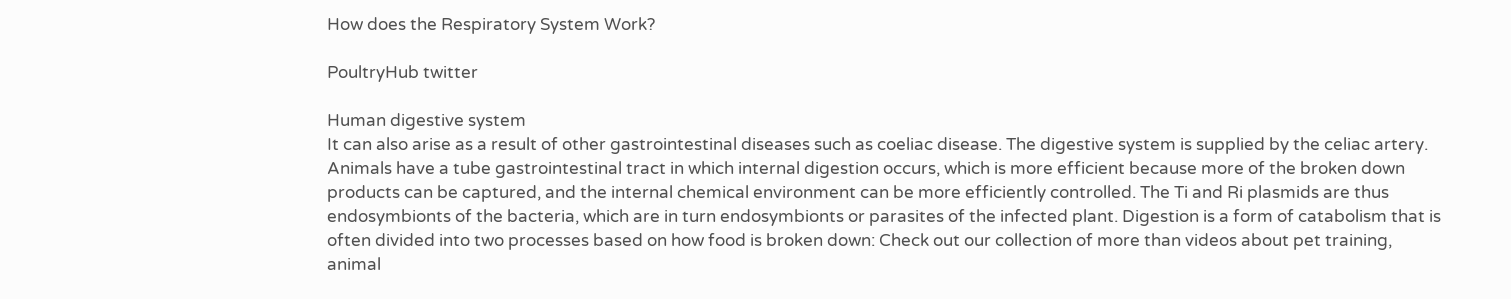How does the Respiratory System Work?

PoultryHub twitter

Human digestive system
It can also arise as a result of other gastrointestinal diseases such as coeliac disease. The digestive system is supplied by the celiac artery. Animals have a tube gastrointestinal tract in which internal digestion occurs, which is more efficient because more of the broken down products can be captured, and the internal chemical environment can be more efficiently controlled. The Ti and Ri plasmids are thus endosymbionts of the bacteria, which are in turn endosymbionts or parasites of the infected plant. Digestion is a form of catabolism that is often divided into two processes based on how food is broken down: Check out our collection of more than videos about pet training, animal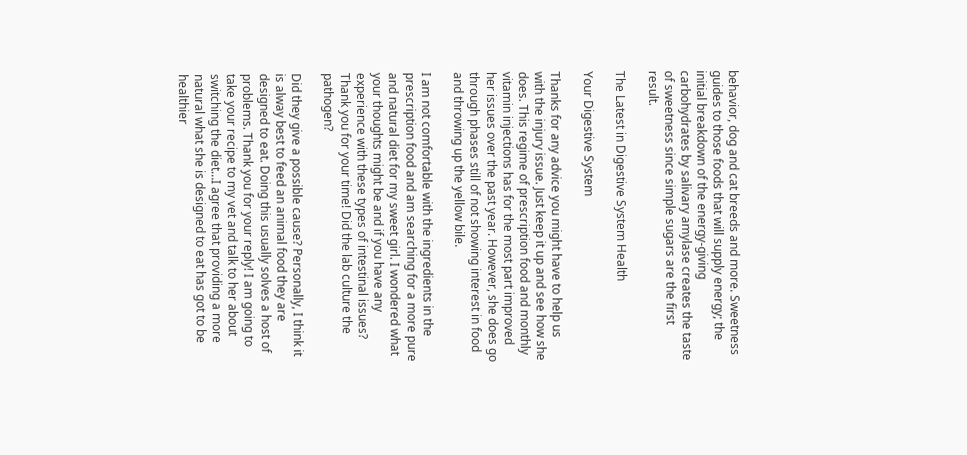behavior, dog and cat breeds and more. Sweetness guides to those foods that will supply energy; the initial breakdown of the energy-giving carbohydrates by salivary amylase creates the taste of sweetness since simple sugars are the first result.

The Latest in Digestive System Health

Your Digestive System

Thanks for any advice you might have to help us with the injury issue. Just keep it up and see how she does. This regime of prescription food and monthly vitamin injections has for the most part improved her issues over the past year. However, she does go through phases still of not showing interest in food and throwing up the yellow bile.

I am not comfortable with the ingredients in the prescription food and am searching for a more pure and natural diet for my sweet girl. I wondered what your thoughts might be and if you have any experience with these types of intestinal issues? Thank you for your time! Did the lab culture the pathogen?

Did they give a possible cause? Personally, I think it is alway best to feed an animal food they are designed to eat. Doing this usually solves a host of problems. Thank you for your reply! I am going to take your recipe to my vet and talk to her about switching the diet…I agree that providing a more natural what she is designed to eat has got to be healthier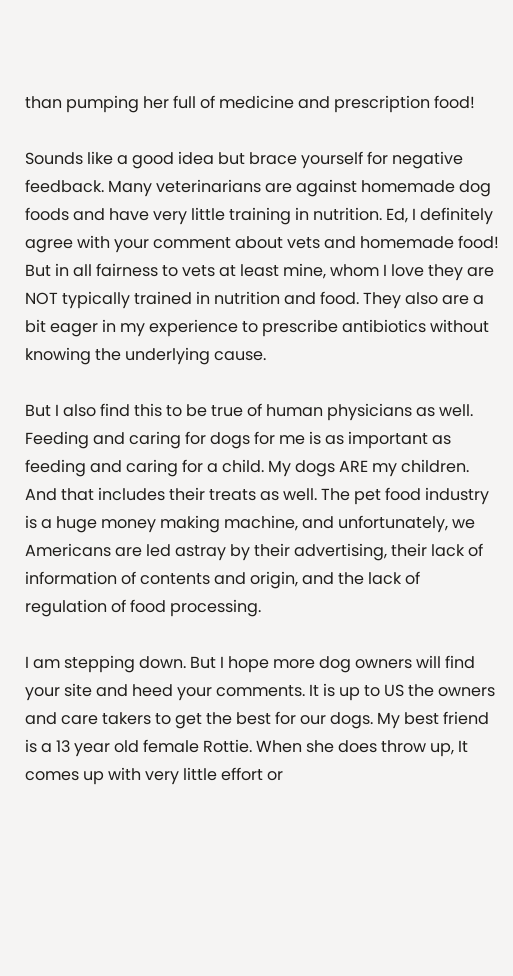than pumping her full of medicine and prescription food!

Sounds like a good idea but brace yourself for negative feedback. Many veterinarians are against homemade dog foods and have very little training in nutrition. Ed, I definitely agree with your comment about vets and homemade food! But in all fairness to vets at least mine, whom I love they are NOT typically trained in nutrition and food. They also are a bit eager in my experience to prescribe antibiotics without knowing the underlying cause.

But I also find this to be true of human physicians as well. Feeding and caring for dogs for me is as important as feeding and caring for a child. My dogs ARE my children. And that includes their treats as well. The pet food industry is a huge money making machine, and unfortunately, we Americans are led astray by their advertising, their lack of information of contents and origin, and the lack of regulation of food processing.

I am stepping down. But I hope more dog owners will find your site and heed your comments. It is up to US the owners and care takers to get the best for our dogs. My best friend is a 13 year old female Rottie. When she does throw up, It comes up with very little effort or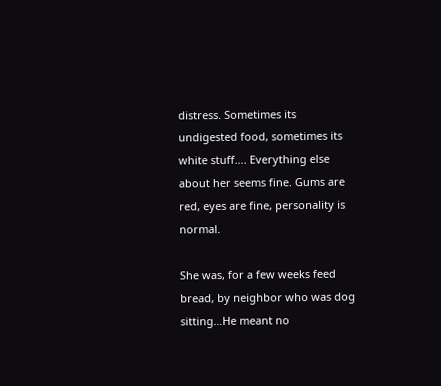distress. Sometimes its undigested food, sometimes its white stuff…. Everything else about her seems fine. Gums are red, eyes are fine, personality is normal.

She was, for a few weeks feed bread, by neighbor who was dog sitting…He meant no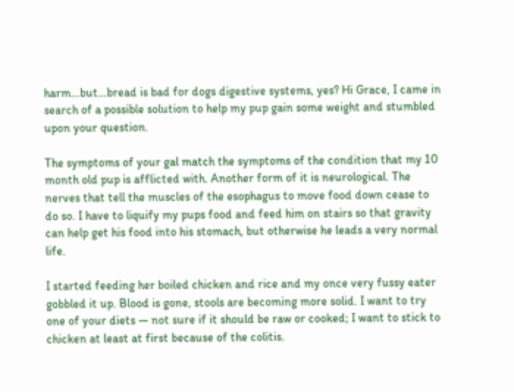harm…but…bread is bad for dogs digestive systems, yes? Hi Grace, I came in search of a possible solution to help my pup gain some weight and stumbled upon your question.

The symptoms of your gal match the symptoms of the condition that my 10 month old pup is afflicted with. Another form of it is neurological. The nerves that tell the muscles of the esophagus to move food down cease to do so. I have to liquify my pups food and feed him on stairs so that gravity can help get his food into his stomach, but otherwise he leads a very normal life.

I started feeding her boiled chicken and rice and my once very fussy eater gobbled it up. Blood is gone, stools are becoming more solid. I want to try one of your diets — not sure if it should be raw or cooked; I want to stick to chicken at least at first because of the colitis.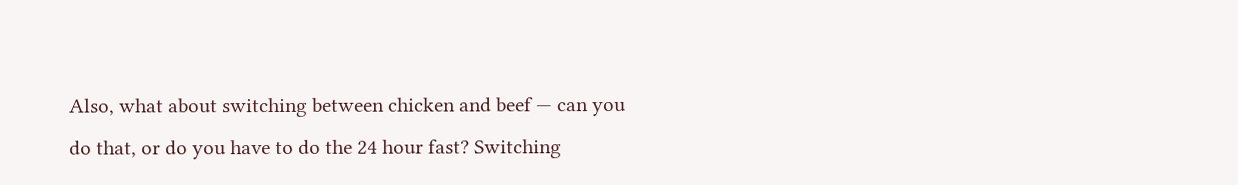Also, what about switching between chicken and beef — can you do that, or do you have to do the 24 hour fast? Switching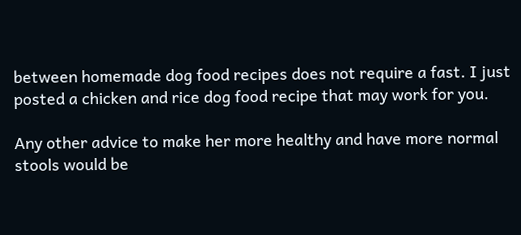between homemade dog food recipes does not require a fast. I just posted a chicken and rice dog food recipe that may work for you.

Any other advice to make her more healthy and have more normal stools would be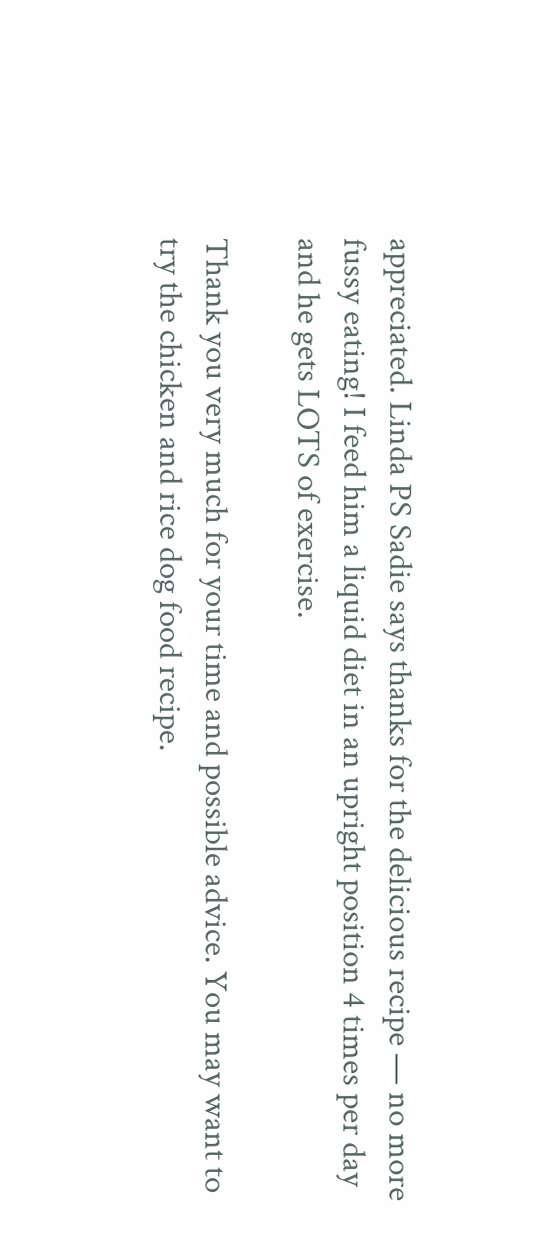appreciated. Linda PS Sadie says thanks for the delicious recipe — no more fussy eating! I feed him a liquid diet in an upright position 4 times per day and he gets LOTS of exercise.

Thank you very much for your time and possible advice. You may want to try the chicken and rice dog food recipe.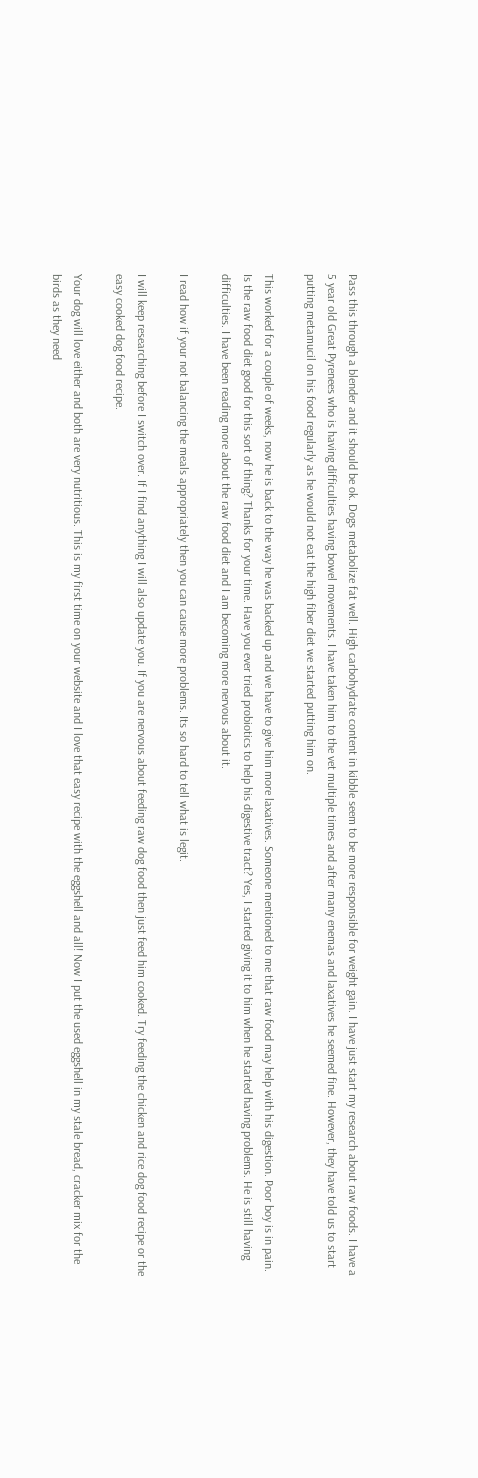Pass this through a blender and it should be ok. Dogs metabolize fat well. High carbohydrate content in kibble seem to be more responsible for weight gain. I have just start my research about raw foods. I have a 5 year old Great Pyrenees who is having difficulties having bowel movements. I have taken him to the vet multiple times and after many enemas and laxatives he seemed fine. However, they have told us to start putting metamucil on his food regularly as he would not eat the high fiber diet we started putting him on.

This worked for a couple of weeks, now he is back to the way he was backed up and we have to give him more laxatives. Someone mentioned to me that raw food may help with his digestion. Poor boy is in pain. Is the raw food diet good for this sort of thing? Thanks for your time. Have you ever tried probiotics to help his digestive tract? Yes, I started giving it to him when he started having problems. He is still having difficulties. I have been reading more about the raw food diet and I am becoming more nervous about it.

I read how if your not balancing the meals appropriately then you can cause more problems. Its so hard to tell what is legit.

I will keep researching before I switch over. If I find anything I will also update you. If you are nervous about feeding raw dog food then just feed him cooked. Try feeding the chicken and rice dog food recipe or the easy cooked dog food recipe.

Your dog will love either and both are very nutritious. This is my first time on your website and I love that easy recipe with the eggshell and all! Now I put the used eggshell in my stale bread, cracker mix for the birds as they need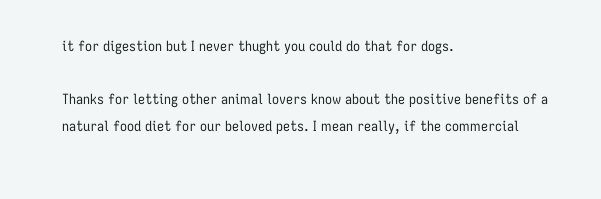it for digestion but I never thught you could do that for dogs.

Thanks for letting other animal lovers know about the positive benefits of a natural food diet for our beloved pets. I mean really, if the commercial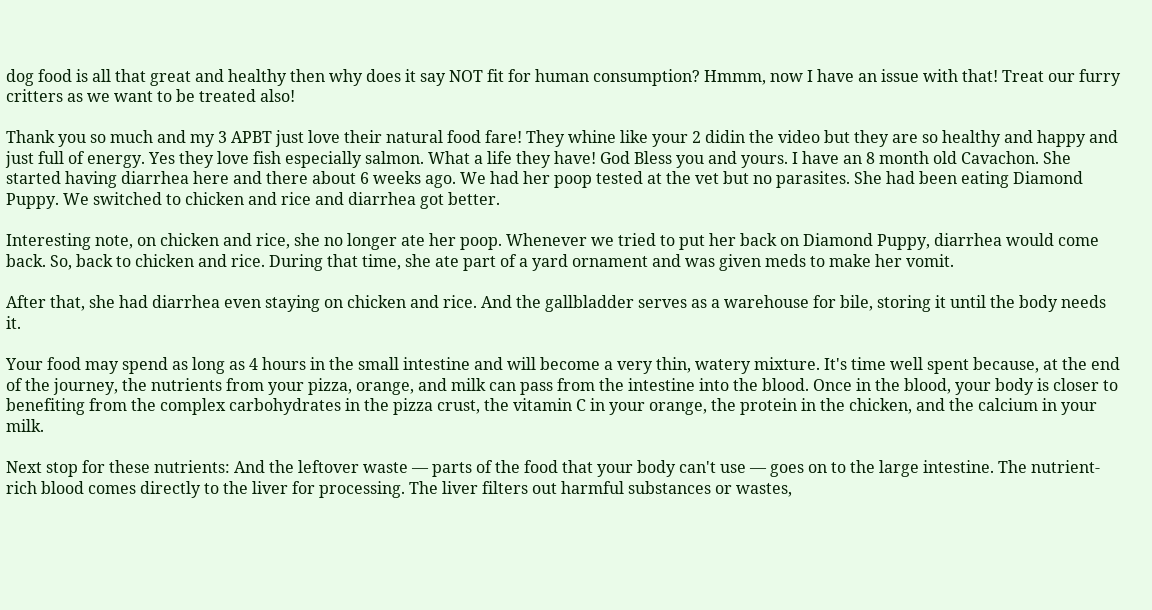dog food is all that great and healthy then why does it say NOT fit for human consumption? Hmmm, now I have an issue with that! Treat our furry critters as we want to be treated also!

Thank you so much and my 3 APBT just love their natural food fare! They whine like your 2 didin the video but they are so healthy and happy and just full of energy. Yes they love fish especially salmon. What a life they have! God Bless you and yours. I have an 8 month old Cavachon. She started having diarrhea here and there about 6 weeks ago. We had her poop tested at the vet but no parasites. She had been eating Diamond Puppy. We switched to chicken and rice and diarrhea got better.

Interesting note, on chicken and rice, she no longer ate her poop. Whenever we tried to put her back on Diamond Puppy, diarrhea would come back. So, back to chicken and rice. During that time, she ate part of a yard ornament and was given meds to make her vomit.

After that, she had diarrhea even staying on chicken and rice. And the gallbladder serves as a warehouse for bile, storing it until the body needs it.

Your food may spend as long as 4 hours in the small intestine and will become a very thin, watery mixture. It's time well spent because, at the end of the journey, the nutrients from your pizza, orange, and milk can pass from the intestine into the blood. Once in the blood, your body is closer to benefiting from the complex carbohydrates in the pizza crust, the vitamin C in your orange, the protein in the chicken, and the calcium in your milk.

Next stop for these nutrients: And the leftover waste — parts of the food that your body can't use — goes on to the large intestine. The nutrient-rich blood comes directly to the liver for processing. The liver filters out harmful substances or wastes,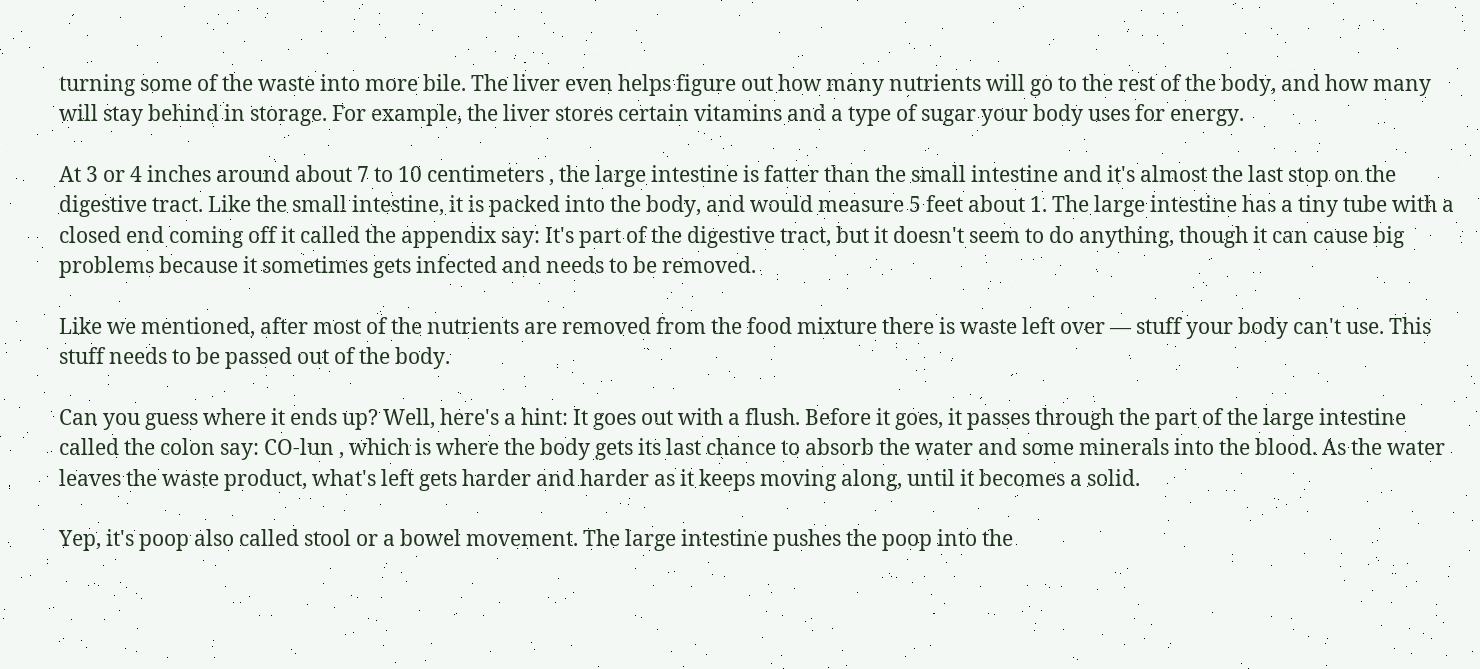turning some of the waste into more bile. The liver even helps figure out how many nutrients will go to the rest of the body, and how many will stay behind in storage. For example, the liver stores certain vitamins and a type of sugar your body uses for energy.

At 3 or 4 inches around about 7 to 10 centimeters , the large intestine is fatter than the small intestine and it's almost the last stop on the digestive tract. Like the small intestine, it is packed into the body, and would measure 5 feet about 1. The large intestine has a tiny tube with a closed end coming off it called the appendix say: It's part of the digestive tract, but it doesn't seem to do anything, though it can cause big problems because it sometimes gets infected and needs to be removed.

Like we mentioned, after most of the nutrients are removed from the food mixture there is waste left over — stuff your body can't use. This stuff needs to be passed out of the body.

Can you guess where it ends up? Well, here's a hint: It goes out with a flush. Before it goes, it passes through the part of the large intestine called the colon say: CO-lun , which is where the body gets its last chance to absorb the water and some minerals into the blood. As the water leaves the waste product, what's left gets harder and harder as it keeps moving along, until it becomes a solid.

Yep, it's poop also called stool or a bowel movement. The large intestine pushes the poop into the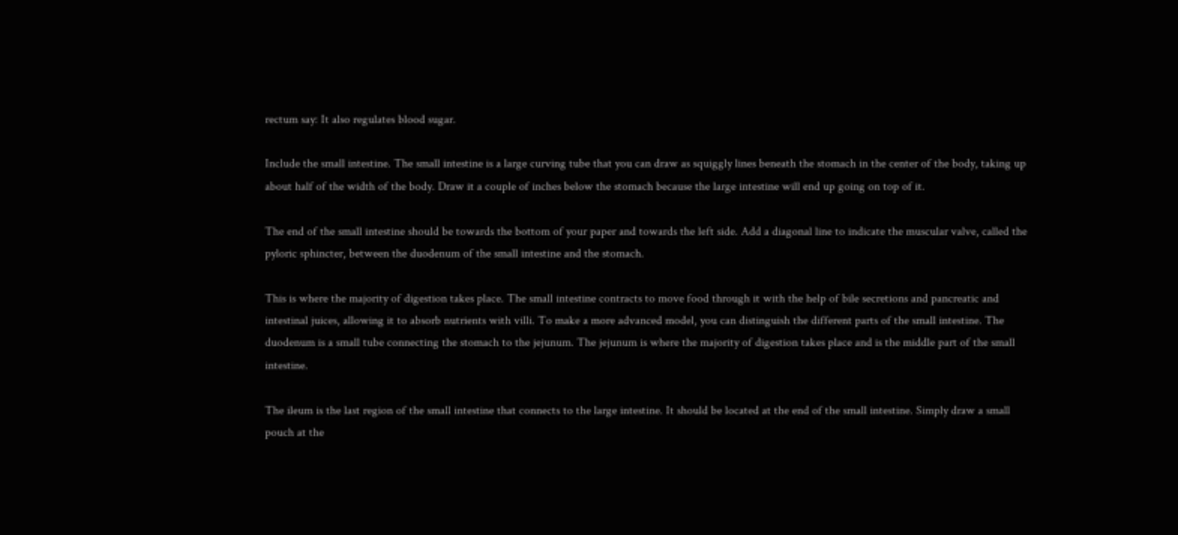rectum say: It also regulates blood sugar.

Include the small intestine. The small intestine is a large curving tube that you can draw as squiggly lines beneath the stomach in the center of the body, taking up about half of the width of the body. Draw it a couple of inches below the stomach because the large intestine will end up going on top of it.

The end of the small intestine should be towards the bottom of your paper and towards the left side. Add a diagonal line to indicate the muscular valve, called the pyloric sphincter, between the duodenum of the small intestine and the stomach.

This is where the majority of digestion takes place. The small intestine contracts to move food through it with the help of bile secretions and pancreatic and intestinal juices, allowing it to absorb nutrients with villi. To make a more advanced model, you can distinguish the different parts of the small intestine. The duodenum is a small tube connecting the stomach to the jejunum. The jejunum is where the majority of digestion takes place and is the middle part of the small intestine.

The ileum is the last region of the small intestine that connects to the large intestine. It should be located at the end of the small intestine. Simply draw a small pouch at the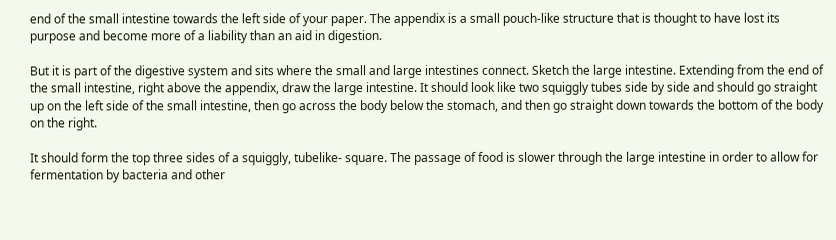end of the small intestine towards the left side of your paper. The appendix is a small pouch-like structure that is thought to have lost its purpose and become more of a liability than an aid in digestion.

But it is part of the digestive system and sits where the small and large intestines connect. Sketch the large intestine. Extending from the end of the small intestine, right above the appendix, draw the large intestine. It should look like two squiggly tubes side by side and should go straight up on the left side of the small intestine, then go across the body below the stomach, and then go straight down towards the bottom of the body on the right.

It should form the top three sides of a squiggly, tubelike- square. The passage of food is slower through the large intestine in order to allow for fermentation by bacteria and other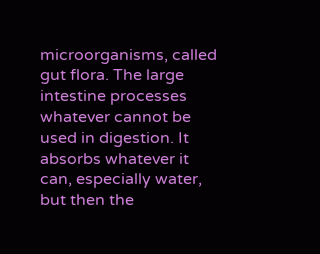microorganisms, called gut flora. The large intestine processes whatever cannot be used in digestion. It absorbs whatever it can, especially water, but then the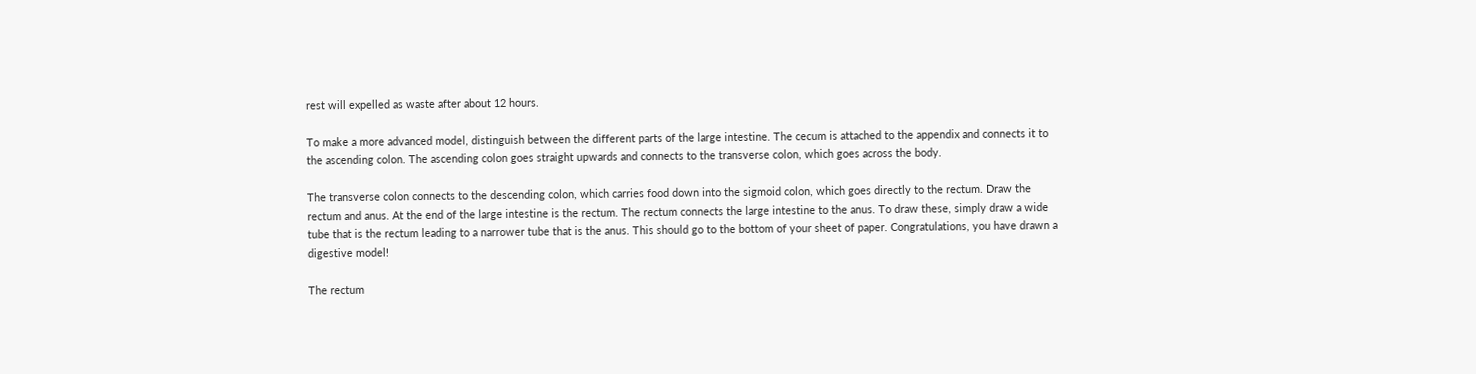rest will expelled as waste after about 12 hours.

To make a more advanced model, distinguish between the different parts of the large intestine. The cecum is attached to the appendix and connects it to the ascending colon. The ascending colon goes straight upwards and connects to the transverse colon, which goes across the body.

The transverse colon connects to the descending colon, which carries food down into the sigmoid colon, which goes directly to the rectum. Draw the rectum and anus. At the end of the large intestine is the rectum. The rectum connects the large intestine to the anus. To draw these, simply draw a wide tube that is the rectum leading to a narrower tube that is the anus. This should go to the bottom of your sheet of paper. Congratulations, you have drawn a digestive model!

The rectum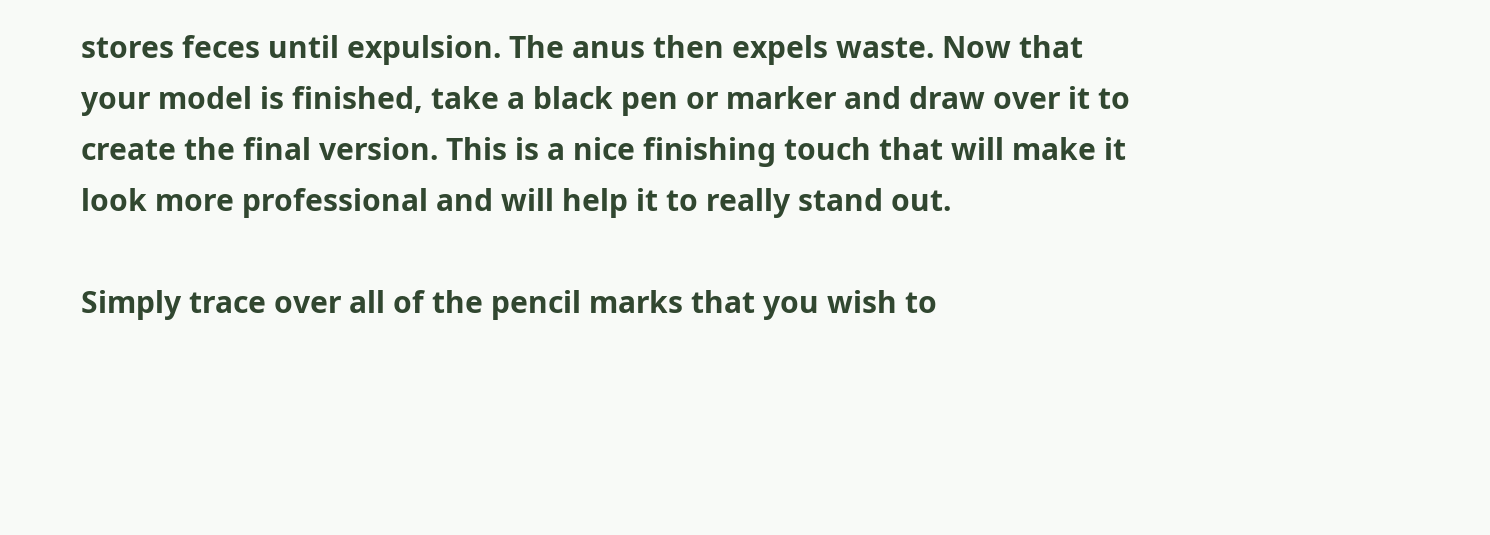stores feces until expulsion. The anus then expels waste. Now that your model is finished, take a black pen or marker and draw over it to create the final version. This is a nice finishing touch that will make it look more professional and will help it to really stand out.

Simply trace over all of the pencil marks that you wish to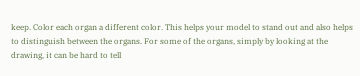keep. Color each organ a different color. This helps your model to stand out and also helps to distinguish between the organs. For some of the organs, simply by looking at the drawing, it can be hard to tell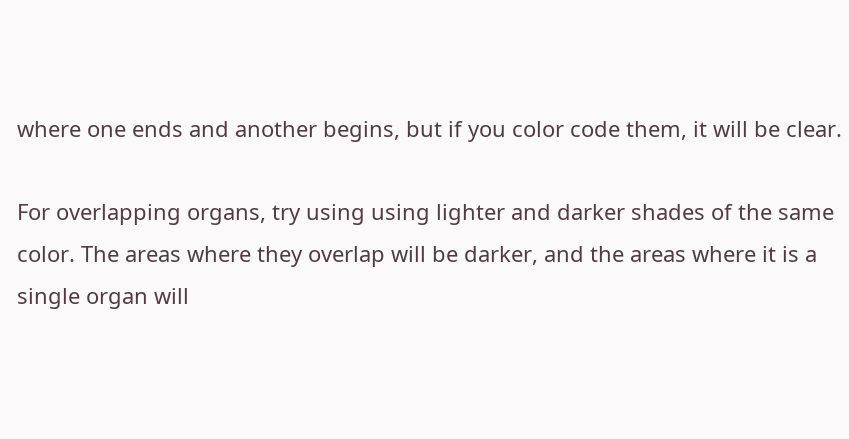where one ends and another begins, but if you color code them, it will be clear.

For overlapping organs, try using using lighter and darker shades of the same color. The areas where they overlap will be darker, and the areas where it is a single organ will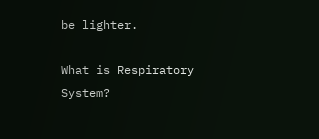be lighter.

What is Respiratory System?